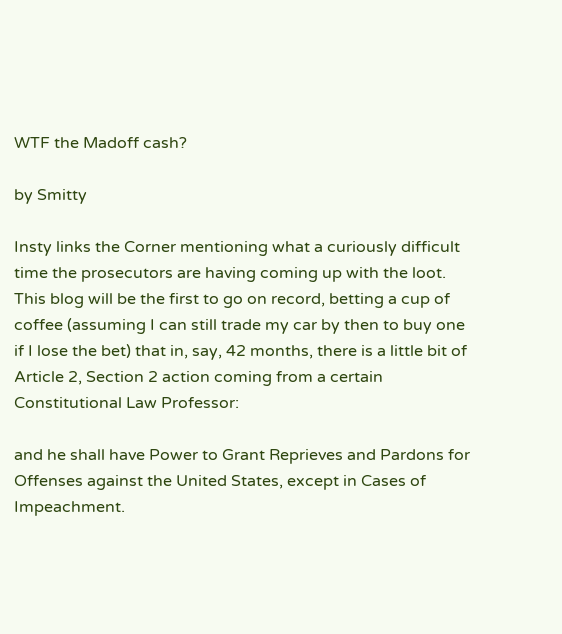WTF the Madoff cash?

by Smitty

Insty links the Corner mentioning what a curiously difficult time the prosecutors are having coming up with the loot.
This blog will be the first to go on record, betting a cup of coffee (assuming I can still trade my car by then to buy one if I lose the bet) that in, say, 42 months, there is a little bit of Article 2, Section 2 action coming from a certain Constitutional Law Professor:

and he shall have Power to Grant Reprieves and Pardons for Offenses against the United States, except in Cases of Impeachment.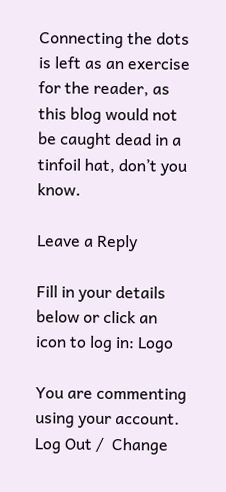Connecting the dots is left as an exercise for the reader, as this blog would not be caught dead in a tinfoil hat, don’t you know.

Leave a Reply

Fill in your details below or click an icon to log in: Logo

You are commenting using your account. Log Out /  Change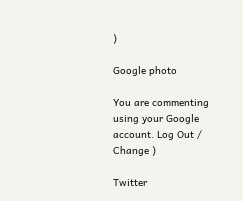)

Google photo

You are commenting using your Google account. Log Out /  Change )

Twitter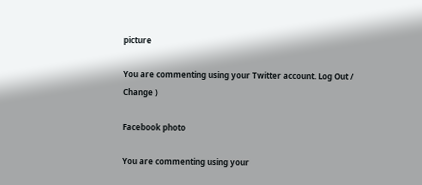picture

You are commenting using your Twitter account. Log Out /  Change )

Facebook photo

You are commenting using your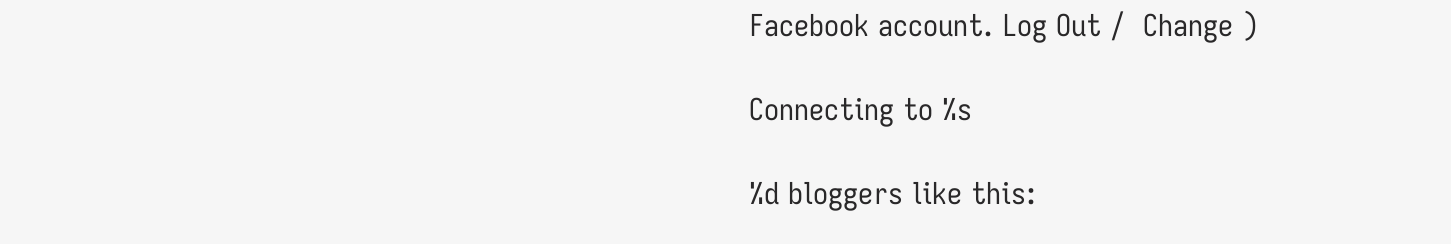Facebook account. Log Out /  Change )

Connecting to %s

%d bloggers like this: